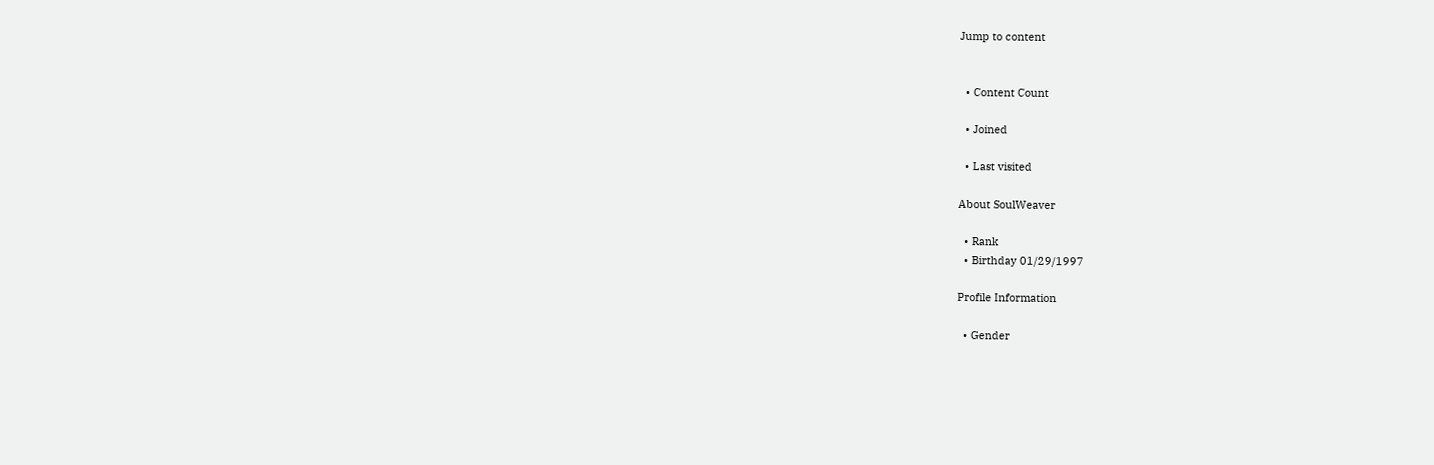Jump to content


  • Content Count

  • Joined

  • Last visited

About SoulWeaver

  • Rank
  • Birthday 01/29/1997

Profile Information

  • Gender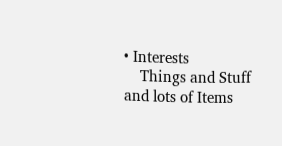• Interests
    Things and Stuff and lots of Items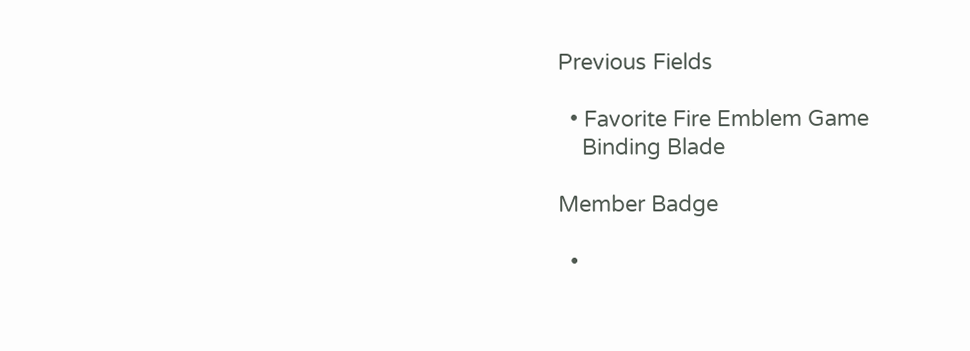Previous Fields

  • Favorite Fire Emblem Game
    Binding Blade

Member Badge

  •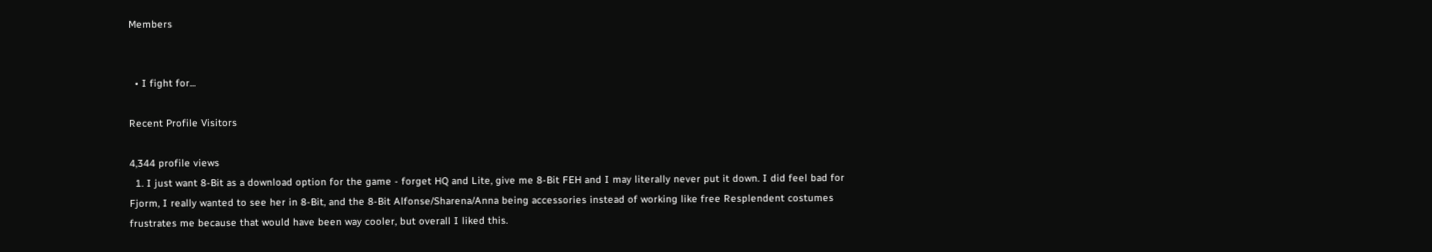Members


  • I fight for...

Recent Profile Visitors

4,344 profile views
  1. I just want 8-Bit as a download option for the game - forget HQ and Lite, give me 8-Bit FEH and I may literally never put it down. I did feel bad for Fjorm, I really wanted to see her in 8-Bit, and the 8-Bit Alfonse/Sharena/Anna being accessories instead of working like free Resplendent costumes frustrates me because that would have been way cooler, but overall I liked this.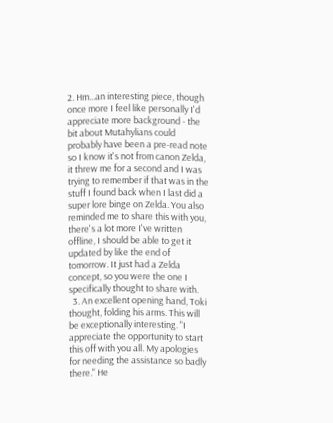2. Hm...an interesting piece, though once more I feel like personally I'd appreciate more background - the bit about Mutahylians could probably have been a pre-read note so I know it's not from canon Zelda, it threw me for a second and I was trying to remember if that was in the stuff I found back when I last did a super lore binge on Zelda. You also reminded me to share this with you, there's a lot more I've written offline, I should be able to get it updated by like the end of tomorrow. It just had a Zelda concept, so you were the one I specifically thought to share with.
  3. An excellent opening hand, Toki thought, folding his arms. This will be exceptionally interesting. "I appreciate the opportunity to start this off with you all. My apologies for needing the assistance so badly there." He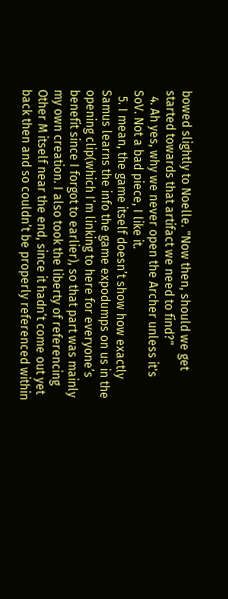bowed slightly to Noelle. "Now then, should we get started towards that artifact we need to find?"
  4. Ah yes, why we never open the Archer unless it's SoV. Not a bad piece, I like it.
  5. I mean, the game itself doesn’t show how exactly Samus learns the info the game expodumps on us in the opening clip(which I’m linking to here for everyone’s benefit since I forgot to earlier), so that part was mainly my own creation. I also took the liberty of referencing Other M itself near the end, since it hadn’t come out yet back then and so couldn’t be properly referenced within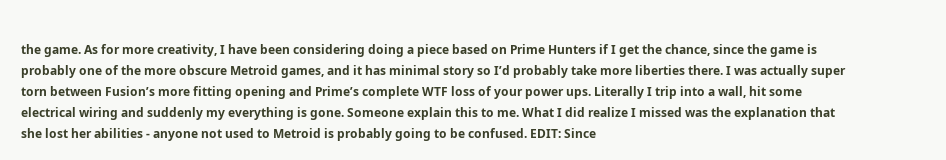the game. As for more creativity, I have been considering doing a piece based on Prime Hunters if I get the chance, since the game is probably one of the more obscure Metroid games, and it has minimal story so I’d probably take more liberties there. I was actually super torn between Fusion’s more fitting opening and Prime’s complete WTF loss of your power ups. Literally I trip into a wall, hit some electrical wiring and suddenly my everything is gone. Someone explain this to me. What I did realize I missed was the explanation that she lost her abilities - anyone not used to Metroid is probably going to be confused. EDIT: Since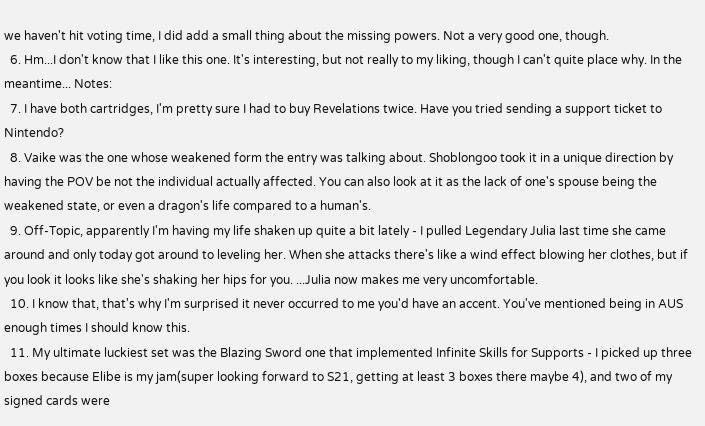we haven't hit voting time, I did add a small thing about the missing powers. Not a very good one, though.
  6. Hm...I don't know that I like this one. It's interesting, but not really to my liking, though I can't quite place why. In the meantime... Notes:
  7. I have both cartridges, I'm pretty sure I had to buy Revelations twice. Have you tried sending a support ticket to Nintendo?
  8. Vaike was the one whose weakened form the entry was talking about. Shoblongoo took it in a unique direction by having the POV be not the individual actually affected. You can also look at it as the lack of one's spouse being the weakened state, or even a dragon's life compared to a human's.
  9. Off-Topic, apparently I'm having my life shaken up quite a bit lately - I pulled Legendary Julia last time she came around and only today got around to leveling her. When she attacks there's like a wind effect blowing her clothes, but if you look it looks like she's shaking her hips for you. ...Julia now makes me very uncomfortable.
  10. I know that, that's why I'm surprised it never occurred to me you'd have an accent. You've mentioned being in AUS enough times I should know this.
  11. My ultimate luckiest set was the Blazing Sword one that implemented Infinite Skills for Supports - I picked up three boxes because Elibe is my jam(super looking forward to S21, getting at least 3 boxes there maybe 4), and two of my signed cards were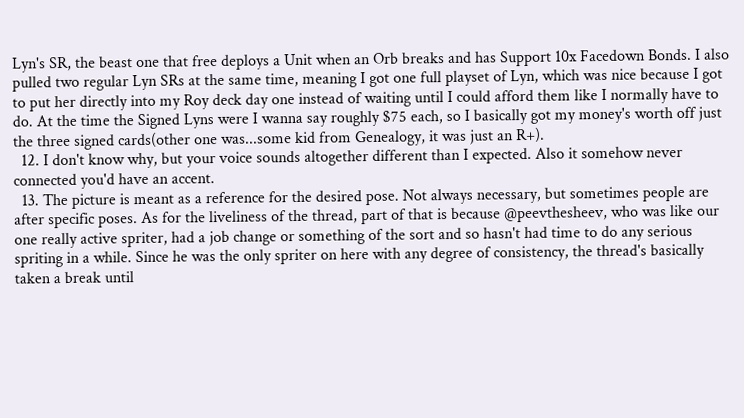Lyn's SR, the beast one that free deploys a Unit when an Orb breaks and has Support 10x Facedown Bonds. I also pulled two regular Lyn SRs at the same time, meaning I got one full playset of Lyn, which was nice because I got to put her directly into my Roy deck day one instead of waiting until I could afford them like I normally have to do. At the time the Signed Lyns were I wanna say roughly $75 each, so I basically got my money's worth off just the three signed cards(other one was...some kid from Genealogy, it was just an R+).
  12. I don't know why, but your voice sounds altogether different than I expected. Also it somehow never connected you'd have an accent.
  13. The picture is meant as a reference for the desired pose. Not always necessary, but sometimes people are after specific poses. As for the liveliness of the thread, part of that is because @peevthesheev, who was like our one really active spriter, had a job change or something of the sort and so hasn't had time to do any serious spriting in a while. Since he was the only spriter on here with any degree of consistency, the thread's basically taken a break until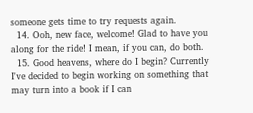someone gets time to try requests again.
  14. Ooh, new face, welcome! Glad to have you along for the ride! I mean, if you can, do both.
  15. Good heavens, where do I begin? Currently I've decided to begin working on something that may turn into a book if I can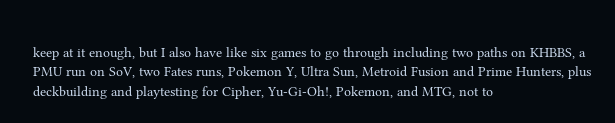keep at it enough, but I also have like six games to go through including two paths on KHBBS, a PMU run on SoV, two Fates runs, Pokemon Y, Ultra Sun, Metroid Fusion and Prime Hunters, plus deckbuilding and playtesting for Cipher, Yu-Gi-Oh!, Pokemon, and MTG, not to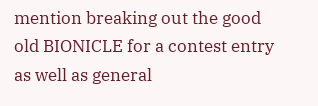mention breaking out the good old BIONICLE for a contest entry as well as general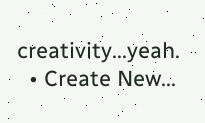creativity...yeah.
  • Create New...